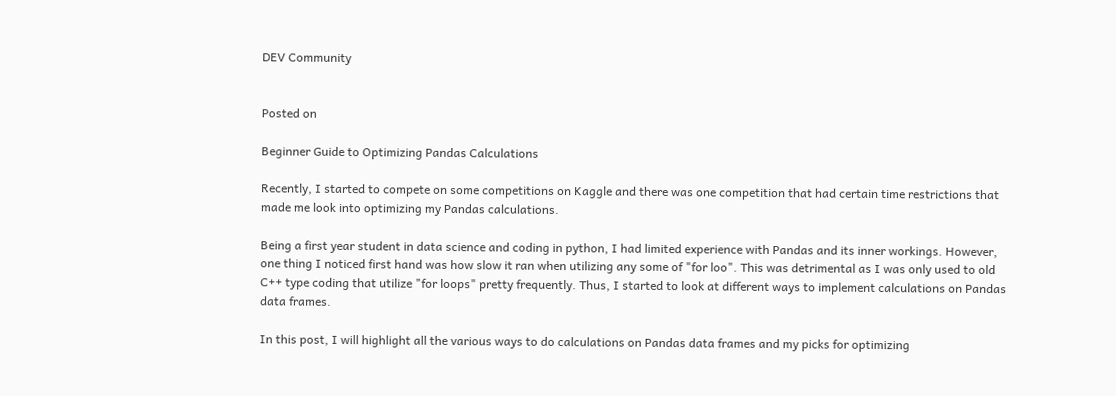DEV Community


Posted on

Beginner Guide to Optimizing Pandas Calculations

Recently, I started to compete on some competitions on Kaggle and there was one competition that had certain time restrictions that made me look into optimizing my Pandas calculations.

Being a first year student in data science and coding in python, I had limited experience with Pandas and its inner workings. However, one thing I noticed first hand was how slow it ran when utilizing any some of "for loo". This was detrimental as I was only used to old C++ type coding that utilize "for loops" pretty frequently. Thus, I started to look at different ways to implement calculations on Pandas data frames.

In this post, I will highlight all the various ways to do calculations on Pandas data frames and my picks for optimizing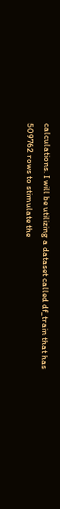calculations. I will be utilizing a dataset called df_train that has 509762 rows to stimulate the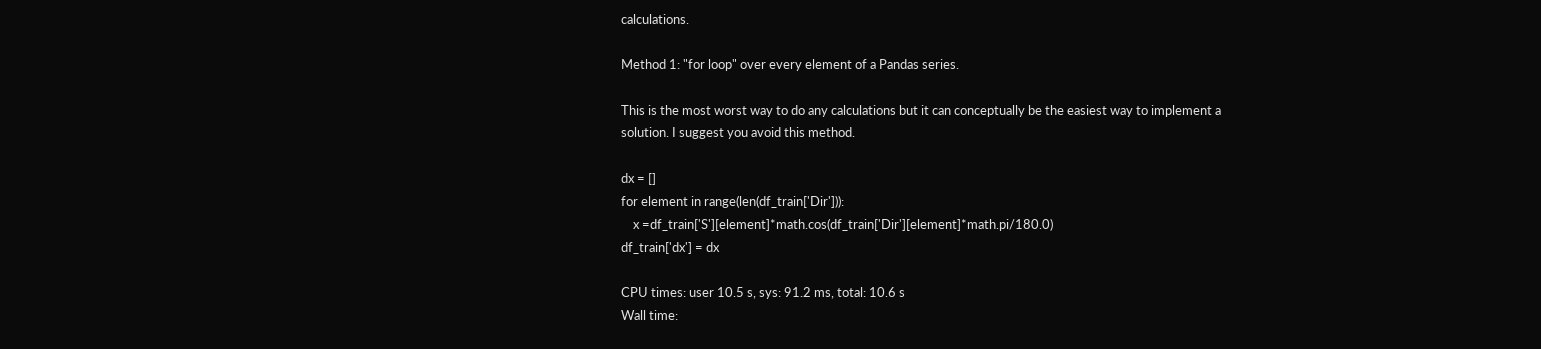calculations.

Method 1: "for loop" over every element of a Pandas series.

This is the most worst way to do any calculations but it can conceptually be the easiest way to implement a solution. I suggest you avoid this method.

dx = []
for element in range(len(df_train['Dir'])):
    x =df_train['S'][element]*math.cos(df_train['Dir'][element]*math.pi/180.0)
df_train['dx'] = dx

CPU times: user 10.5 s, sys: 91.2 ms, total: 10.6 s
Wall time: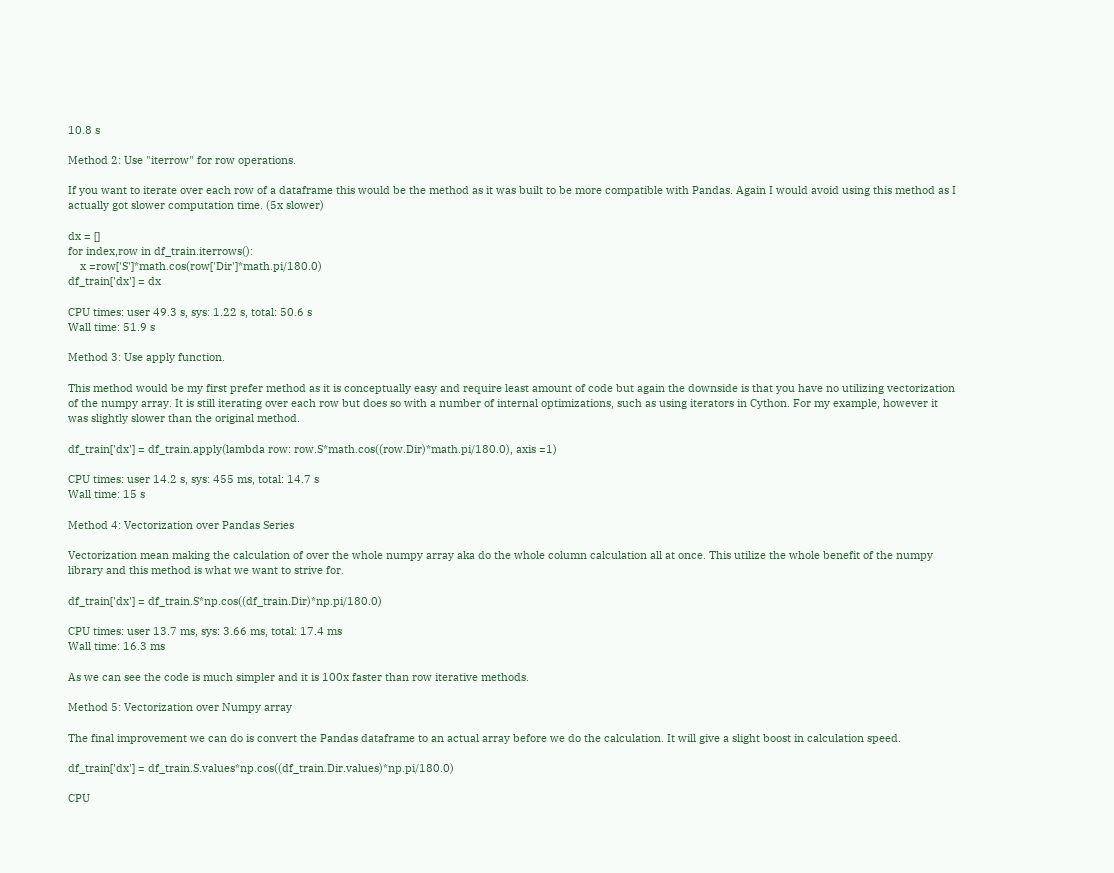10.8 s

Method 2: Use "iterrow" for row operations.

If you want to iterate over each row of a dataframe this would be the method as it was built to be more compatible with Pandas. Again I would avoid using this method as I actually got slower computation time. (5x slower)

dx = []
for index,row in df_train.iterrows():
    x =row['S']*math.cos(row['Dir']*math.pi/180.0)
df_train['dx'] = dx

CPU times: user 49.3 s, sys: 1.22 s, total: 50.6 s
Wall time: 51.9 s

Method 3: Use apply function.

This method would be my first prefer method as it is conceptually easy and require least amount of code but again the downside is that you have no utilizing vectorization of the numpy array. It is still iterating over each row but does so with a number of internal optimizations, such as using iterators in Cython. For my example, however it was slightly slower than the original method.

df_train['dx'] = df_train.apply(lambda row: row.S*math.cos((row.Dir)*math.pi/180.0), axis =1)

CPU times: user 14.2 s, sys: 455 ms, total: 14.7 s
Wall time: 15 s

Method 4: Vectorization over Pandas Series

Vectorization mean making the calculation of over the whole numpy array aka do the whole column calculation all at once. This utilize the whole benefit of the numpy library and this method is what we want to strive for.

df_train['dx'] = df_train.S*np.cos((df_train.Dir)*np.pi/180.0)

CPU times: user 13.7 ms, sys: 3.66 ms, total: 17.4 ms
Wall time: 16.3 ms

As we can see the code is much simpler and it is 100x faster than row iterative methods.

Method 5: Vectorization over Numpy array

The final improvement we can do is convert the Pandas dataframe to an actual array before we do the calculation. It will give a slight boost in calculation speed.

df_train['dx'] = df_train.S.values*np.cos((df_train.Dir.values)*np.pi/180.0)

CPU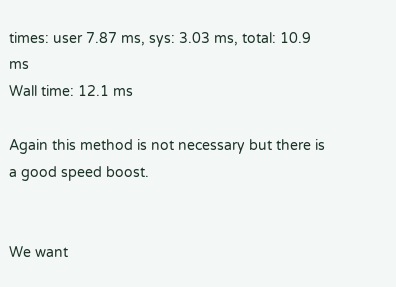times: user 7.87 ms, sys: 3.03 ms, total: 10.9 ms
Wall time: 12.1 ms

Again this method is not necessary but there is a good speed boost.


We want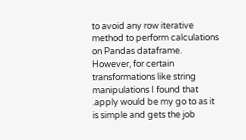to avoid any row iterative method to perform calculations on Pandas dataframe. However, for certain transformations like string manipulations I found that .apply would be my go to as it is simple and gets the job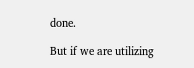done.

But if we are utilizing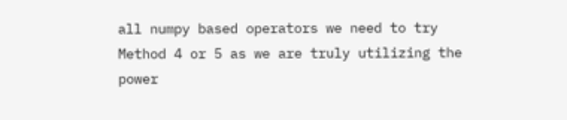all numpy based operators we need to try Method 4 or 5 as we are truly utilizing the power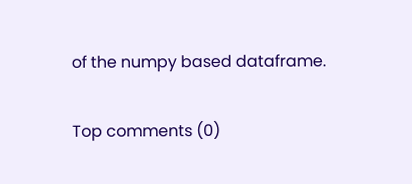of the numpy based dataframe.

Top comments (0)